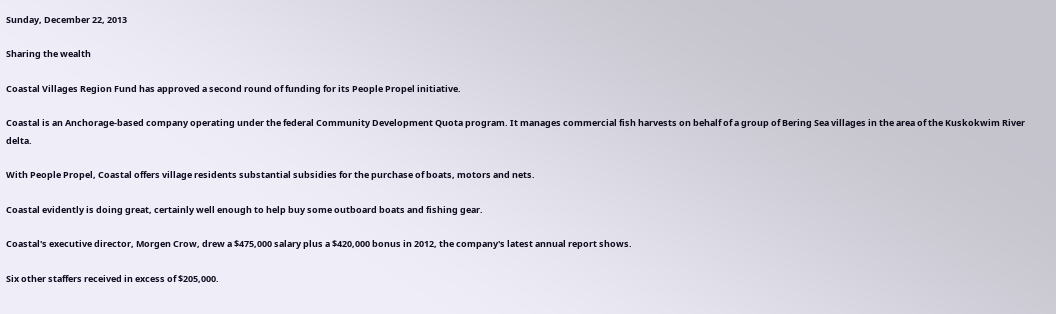Sunday, December 22, 2013

Sharing the wealth

Coastal Villages Region Fund has approved a second round of funding for its People Propel initiative.

Coastal is an Anchorage-based company operating under the federal Community Development Quota program. It manages commercial fish harvests on behalf of a group of Bering Sea villages in the area of the Kuskokwim River delta.

With People Propel, Coastal offers village residents substantial subsidies for the purchase of boats, motors and nets.

Coastal evidently is doing great, certainly well enough to help buy some outboard boats and fishing gear.

Coastal's executive director, Morgen Crow, drew a $475,000 salary plus a $420,000 bonus in 2012, the company's latest annual report shows.

Six other staffers received in excess of $205,000.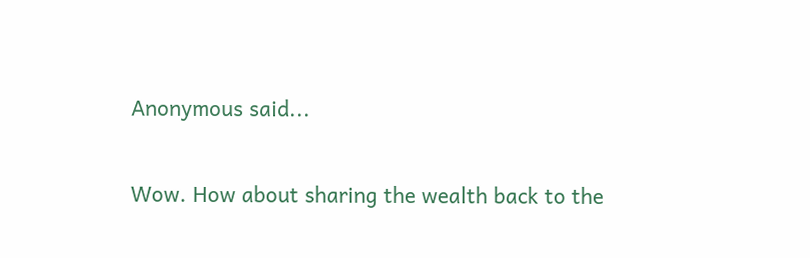Anonymous said...

Wow. How about sharing the wealth back to the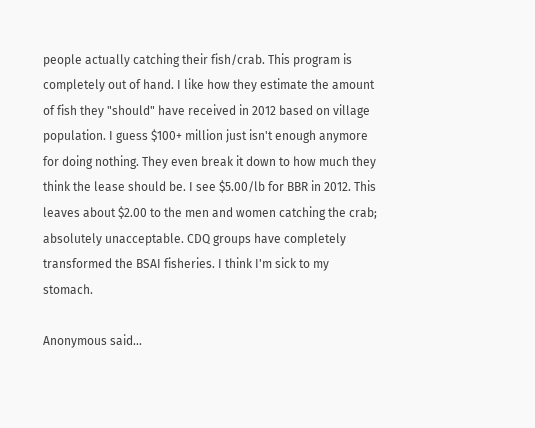people actually catching their fish/crab. This program is completely out of hand. I like how they estimate the amount of fish they "should" have received in 2012 based on village population. I guess $100+ million just isn't enough anymore for doing nothing. They even break it down to how much they think the lease should be. I see $5.00/lb for BBR in 2012. This leaves about $2.00 to the men and women catching the crab; absolutely unacceptable. CDQ groups have completely transformed the BSAI fisheries. I think I'm sick to my stomach.

Anonymous said...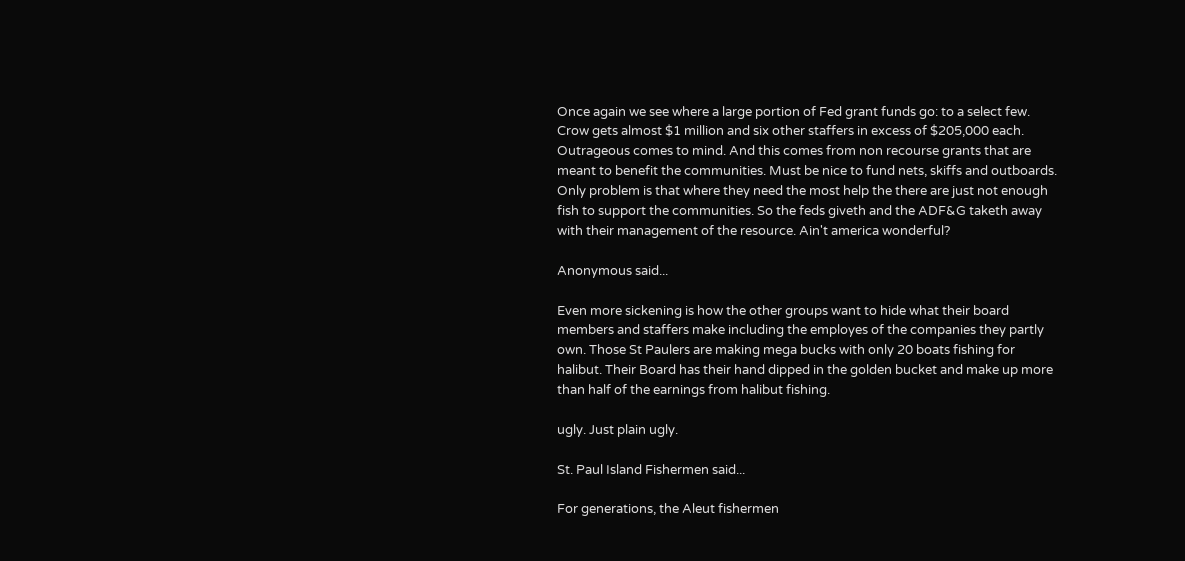Once again we see where a large portion of Fed grant funds go: to a select few. Crow gets almost $1 million and six other staffers in excess of $205,000 each. Outrageous comes to mind. And this comes from non recourse grants that are meant to benefit the communities. Must be nice to fund nets, skiffs and outboards. Only problem is that where they need the most help the there are just not enough fish to support the communities. So the feds giveth and the ADF&G taketh away with their management of the resource. Ain't america wonderful?

Anonymous said...

Even more sickening is how the other groups want to hide what their board members and staffers make including the employes of the companies they partly own. Those St Paulers are making mega bucks with only 20 boats fishing for halibut. Their Board has their hand dipped in the golden bucket and make up more than half of the earnings from halibut fishing.

ugly. Just plain ugly.

St. Paul Island Fishermen said...

For generations, the Aleut fishermen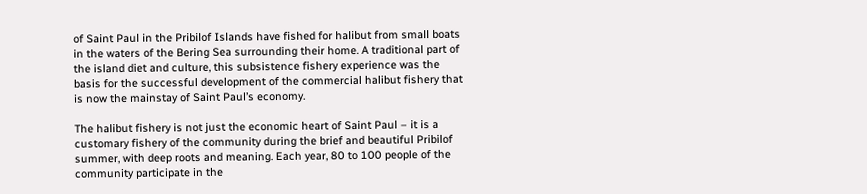of Saint Paul in the Pribilof Islands have fished for halibut from small boats in the waters of the Bering Sea surrounding their home. A traditional part of the island diet and culture, this subsistence fishery experience was the basis for the successful development of the commercial halibut fishery that is now the mainstay of Saint Paul’s economy.

The halibut fishery is not just the economic heart of Saint Paul – it is a customary fishery of the community during the brief and beautiful Pribilof summer, with deep roots and meaning. Each year, 80 to 100 people of the community participate in the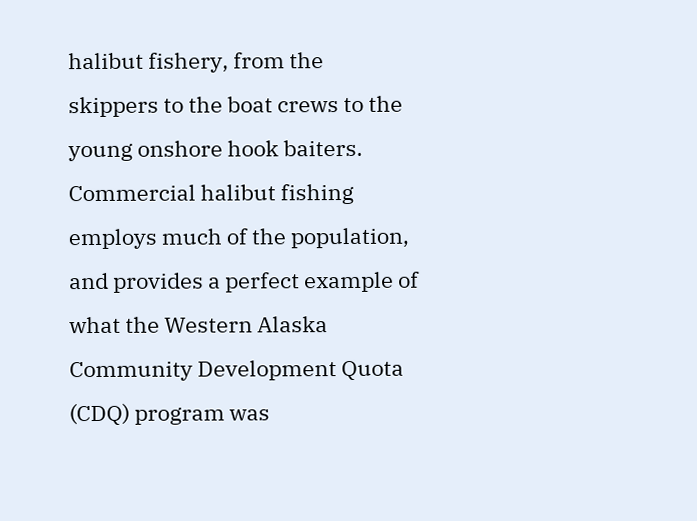halibut fishery, from the skippers to the boat crews to the young onshore hook baiters. Commercial halibut fishing employs much of the population, and provides a perfect example of what the Western Alaska Community Development Quota (CDQ) program was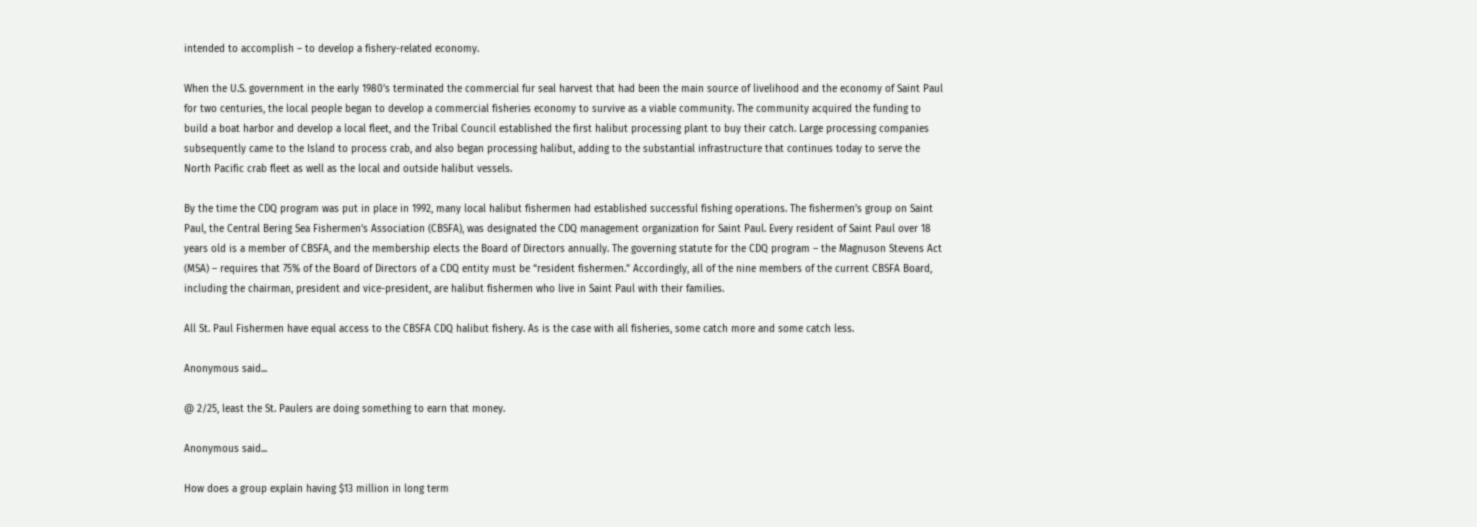intended to accomplish – to develop a fishery-related economy.

When the U.S. government in the early 1980’s terminated the commercial fur seal harvest that had been the main source of livelihood and the economy of Saint Paul for two centuries, the local people began to develop a commercial fisheries economy to survive as a viable community. The community acquired the funding to build a boat harbor and develop a local fleet, and the Tribal Council established the first halibut processing plant to buy their catch. Large processing companies subsequently came to the Island to process crab, and also began processing halibut, adding to the substantial infrastructure that continues today to serve the North Pacific crab fleet as well as the local and outside halibut vessels.

By the time the CDQ program was put in place in 1992, many local halibut fishermen had established successful fishing operations. The fishermen’s group on Saint Paul, the Central Bering Sea Fishermen’s Association (CBSFA), was designated the CDQ management organization for Saint Paul. Every resident of Saint Paul over 18 years old is a member of CBSFA, and the membership elects the Board of Directors annually. The governing statute for the CDQ program – the Magnuson Stevens Act (MSA) – requires that 75% of the Board of Directors of a CDQ entity must be “resident fishermen.” Accordingly, all of the nine members of the current CBSFA Board, including the chairman, president and vice-president, are halibut fishermen who live in Saint Paul with their families.

All St. Paul Fishermen have equal access to the CBSFA CDQ halibut fishery. As is the case with all fisheries, some catch more and some catch less.

Anonymous said...

@ 2/25, least the St. Paulers are doing something to earn that money.

Anonymous said...

How does a group explain having $13 million in long term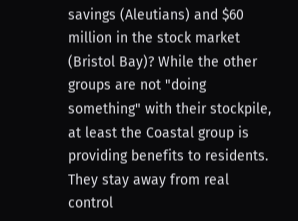savings (Aleutians) and $60 million in the stock market (Bristol Bay)? While the other groups are not "doing something" with their stockpile, at least the Coastal group is providing benefits to residents. They stay away from real control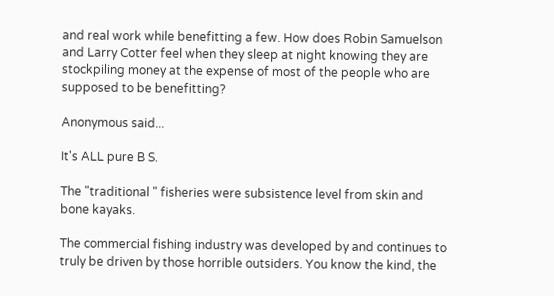and real work while benefitting a few. How does Robin Samuelson and Larry Cotter feel when they sleep at night knowing they are stockpiling money at the expense of most of the people who are supposed to be benefitting?

Anonymous said...

It's ALL pure B S.

The "traditional " fisheries were subsistence level from skin and bone kayaks.

The commercial fishing industry was developed by and continues to truly be driven by those horrible outsiders. You know the kind, the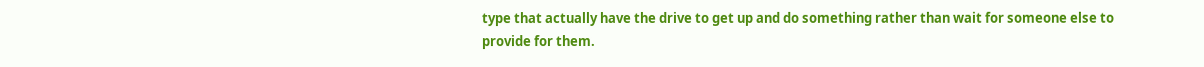type that actually have the drive to get up and do something rather than wait for someone else to provide for them.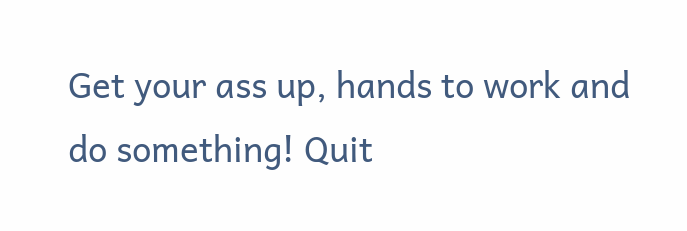Get your ass up, hands to work and do something! Quit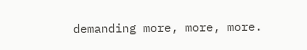demanding more, more, more.